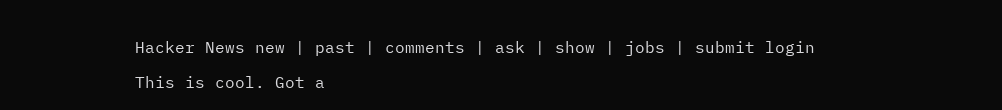Hacker News new | past | comments | ask | show | jobs | submit login

This is cool. Got a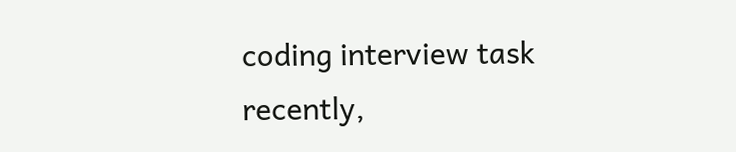coding interview task recently,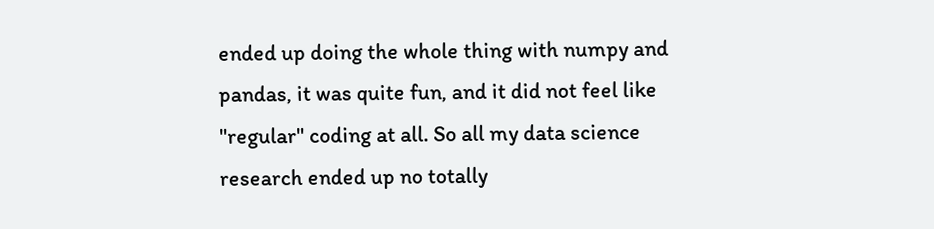ended up doing the whole thing with numpy and pandas, it was quite fun, and it did not feel like "regular" coding at all. So all my data science research ended up no totally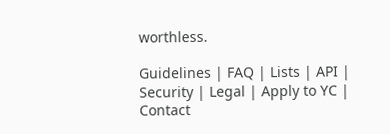worthless.

Guidelines | FAQ | Lists | API | Security | Legal | Apply to YC | Contact